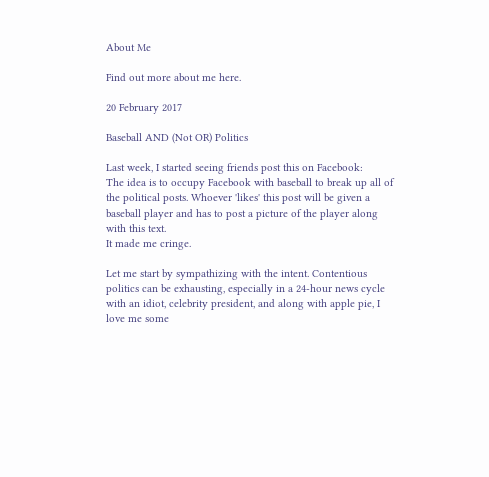About Me

Find out more about me here.

20 February 2017

Baseball AND (Not OR) Politics

Last week, I started seeing friends post this on Facebook:
The idea is to occupy Facebook with baseball to break up all of the political posts. Whoever 'likes' this post will be given a baseball player and has to post a picture of the player along with this text.
It made me cringe.

Let me start by sympathizing with the intent. Contentious politics can be exhausting, especially in a 24-hour news cycle with an idiot, celebrity president, and along with apple pie, I love me some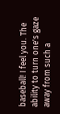baseball! I feel you. The ability to turn one's gaze away from such a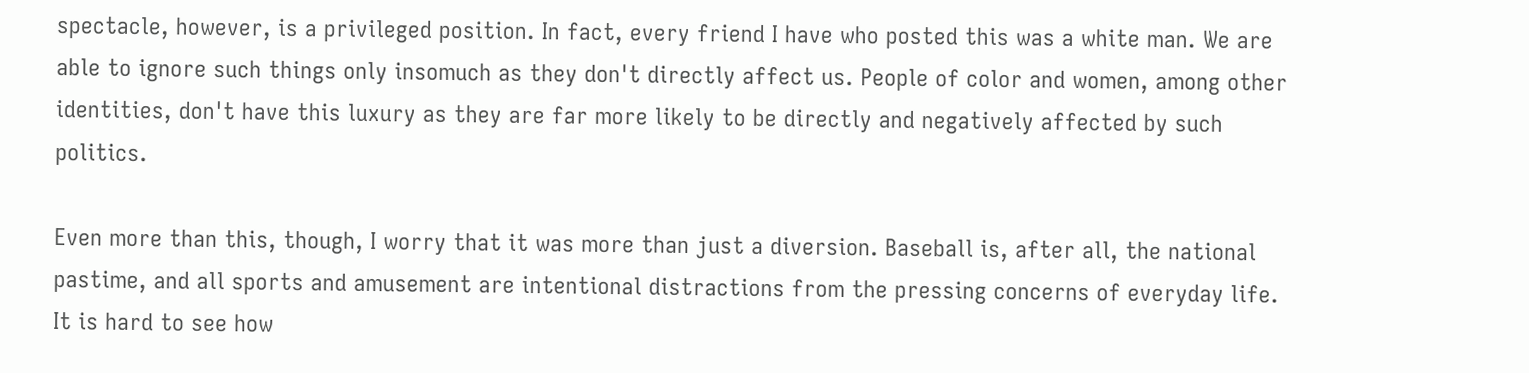spectacle, however, is a privileged position. In fact, every friend I have who posted this was a white man. We are able to ignore such things only insomuch as they don't directly affect us. People of color and women, among other identities, don't have this luxury as they are far more likely to be directly and negatively affected by such politics.

Even more than this, though, I worry that it was more than just a diversion. Baseball is, after all, the national pastime, and all sports and amusement are intentional distractions from the pressing concerns of everyday life. It is hard to see how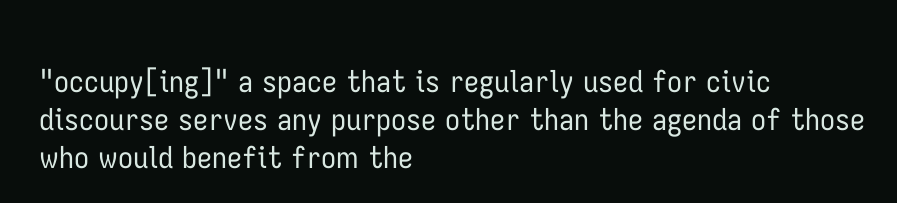"occupy[ing]" a space that is regularly used for civic discourse serves any purpose other than the agenda of those who would benefit from the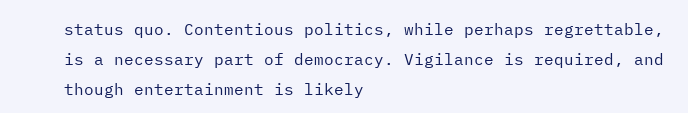status quo. Contentious politics, while perhaps regrettable, is a necessary part of democracy. Vigilance is required, and though entertainment is likely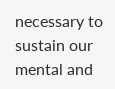necessary to sustain our mental and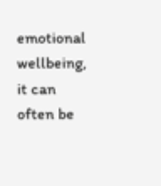emotional wellbeing, it can often be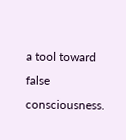a tool toward false consciousness.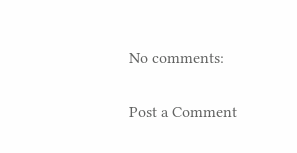No comments:

Post a Comment